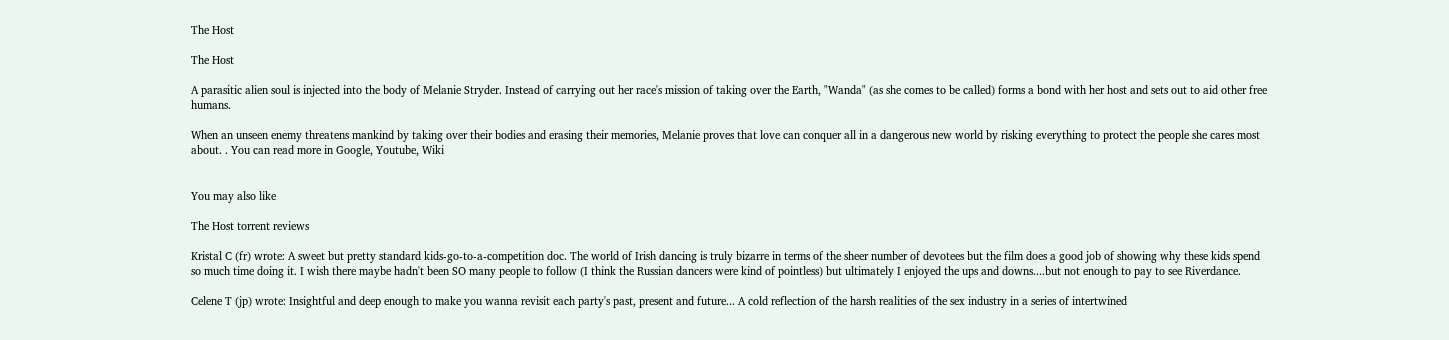The Host

The Host

A parasitic alien soul is injected into the body of Melanie Stryder. Instead of carrying out her race's mission of taking over the Earth, "Wanda" (as she comes to be called) forms a bond with her host and sets out to aid other free humans.

When an unseen enemy threatens mankind by taking over their bodies and erasing their memories, Melanie proves that love can conquer all in a dangerous new world by risking everything to protect the people she cares most about. . You can read more in Google, Youtube, Wiki


You may also like

The Host torrent reviews

Kristal C (fr) wrote: A sweet but pretty standard kids-go-to-a-competition doc. The world of Irish dancing is truly bizarre in terms of the sheer number of devotees but the film does a good job of showing why these kids spend so much time doing it. I wish there maybe hadn't been SO many people to follow (I think the Russian dancers were kind of pointless) but ultimately I enjoyed the ups and downs....but not enough to pay to see Riverdance.

Celene T (jp) wrote: Insightful and deep enough to make you wanna revisit each party's past, present and future... A cold reflection of the harsh realities of the sex industry in a series of intertwined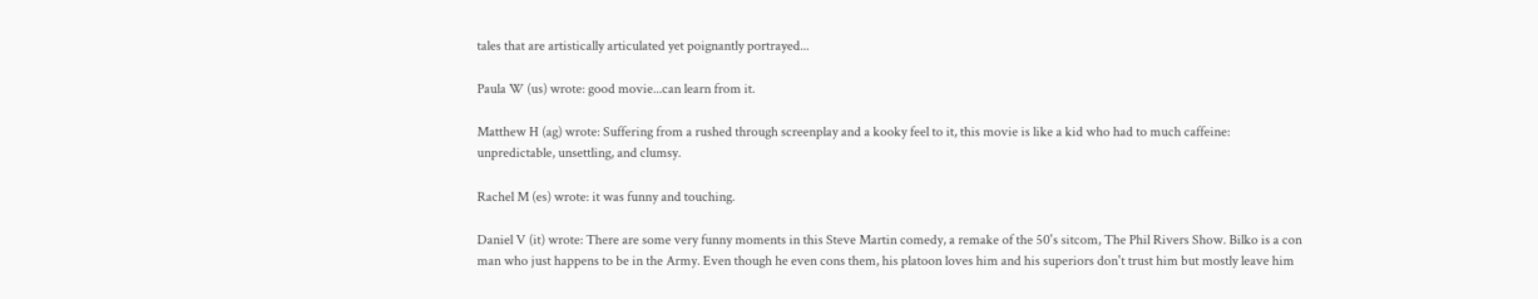tales that are artistically articulated yet poignantly portrayed...

Paula W (us) wrote: good movie...can learn from it.

Matthew H (ag) wrote: Suffering from a rushed through screenplay and a kooky feel to it, this movie is like a kid who had to much caffeine: unpredictable, unsettling, and clumsy.

Rachel M (es) wrote: it was funny and touching.

Daniel V (it) wrote: There are some very funny moments in this Steve Martin comedy, a remake of the 50's sitcom, The Phil Rivers Show. Bilko is a con man who just happens to be in the Army. Even though he even cons them, his platoon loves him and his superiors don't trust him but mostly leave him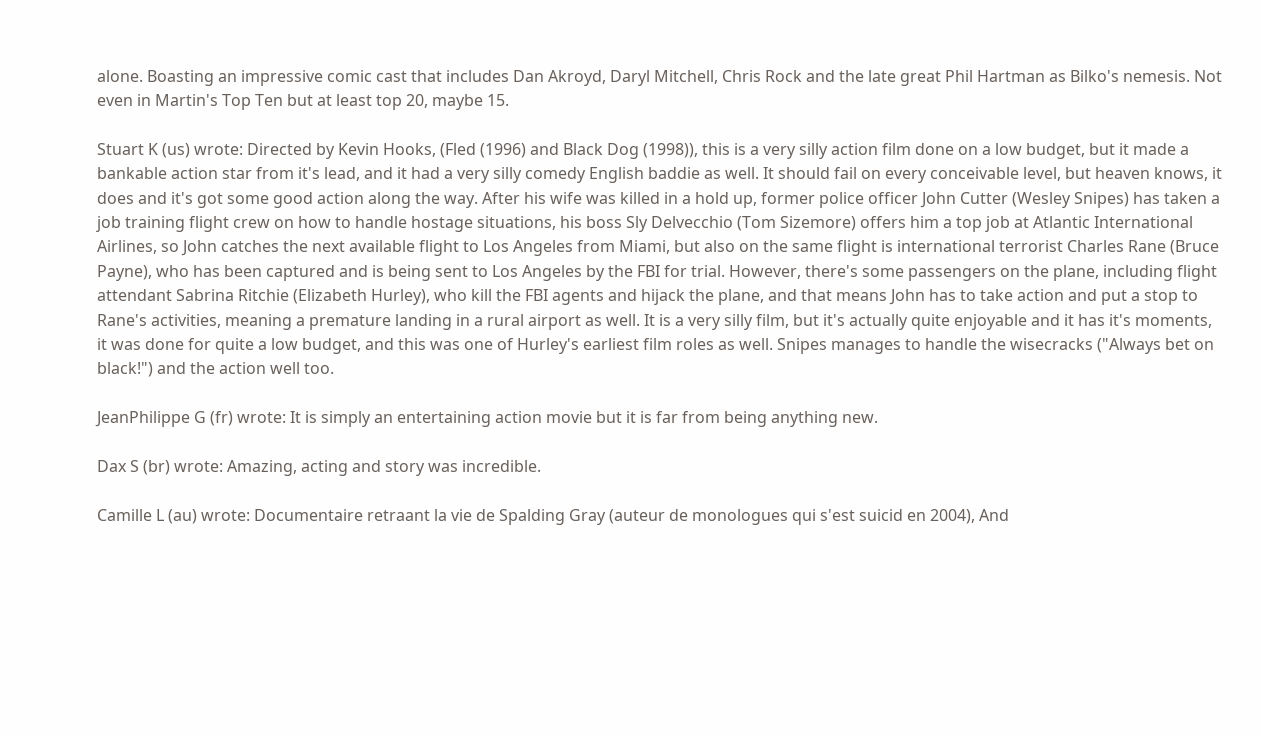alone. Boasting an impressive comic cast that includes Dan Akroyd, Daryl Mitchell, Chris Rock and the late great Phil Hartman as Bilko's nemesis. Not even in Martin's Top Ten but at least top 20, maybe 15.

Stuart K (us) wrote: Directed by Kevin Hooks, (Fled (1996) and Black Dog (1998)), this is a very silly action film done on a low budget, but it made a bankable action star from it's lead, and it had a very silly comedy English baddie as well. It should fail on every conceivable level, but heaven knows, it does and it's got some good action along the way. After his wife was killed in a hold up, former police officer John Cutter (Wesley Snipes) has taken a job training flight crew on how to handle hostage situations, his boss Sly Delvecchio (Tom Sizemore) offers him a top job at Atlantic International Airlines, so John catches the next available flight to Los Angeles from Miami, but also on the same flight is international terrorist Charles Rane (Bruce Payne), who has been captured and is being sent to Los Angeles by the FBI for trial. However, there's some passengers on the plane, including flight attendant Sabrina Ritchie (Elizabeth Hurley), who kill the FBI agents and hijack the plane, and that means John has to take action and put a stop to Rane's activities, meaning a premature landing in a rural airport as well. It is a very silly film, but it's actually quite enjoyable and it has it's moments, it was done for quite a low budget, and this was one of Hurley's earliest film roles as well. Snipes manages to handle the wisecracks ("Always bet on black!") and the action well too.

JeanPhilippe G (fr) wrote: It is simply an entertaining action movie but it is far from being anything new.

Dax S (br) wrote: Amazing, acting and story was incredible.

Camille L (au) wrote: Documentaire retraant la vie de Spalding Gray (auteur de monologues qui s'est suicid en 2004), And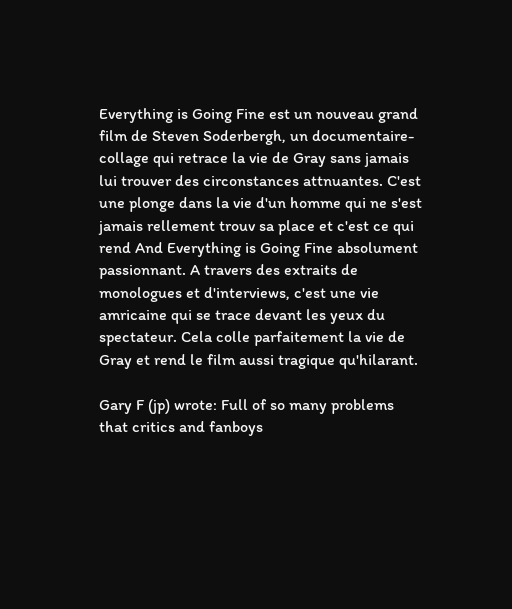Everything is Going Fine est un nouveau grand film de Steven Soderbergh, un documentaire-collage qui retrace la vie de Gray sans jamais lui trouver des circonstances attnuantes. C'est une plonge dans la vie d'un homme qui ne s'est jamais rellement trouv sa place et c'est ce qui rend And Everything is Going Fine absolument passionnant. A travers des extraits de monologues et d'interviews, c'est une vie amricaine qui se trace devant les yeux du spectateur. Cela colle parfaitement la vie de Gray et rend le film aussi tragique qu'hilarant.

Gary F (jp) wrote: Full of so many problems that critics and fanboys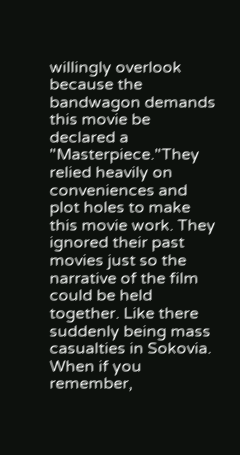willingly overlook because the bandwagon demands this movie be declared a "Masterpiece."They relied heavily on conveniences and plot holes to make this movie work. They ignored their past movies just so the narrative of the film could be held together. Like there suddenly being mass casualties in Sokovia. When if you remember,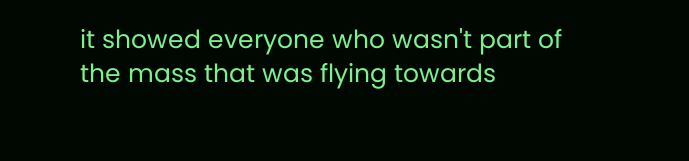it showed everyone who wasn't part of the mass that was flying towards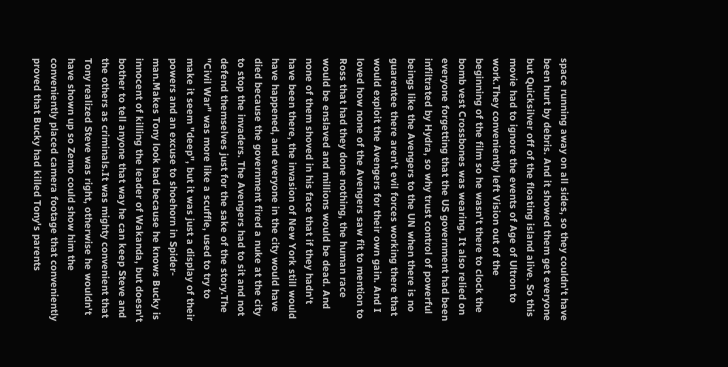space running away on all sides, so they couldn't have been hurt by debris. And it showed them get everyone but Quicksilver off of the floating island alive. So this movie had to ignore the events of Age of Ultron to work.They conveniently left Vision out of the beginning of the film so he wasn't there to clock the bomb vest Crossbones was wearing. It also relied on everyone forgetting that the US government had been infiltrated by Hydra, so why trust control of powerful beings like the Avengers to the UN when there is no guarentee there aren't evil forces working there that would exploit the Avengers for their own gain. And I loved how none of the Avengers saw fit to mention to Ross that had they done nothing, the human race would be enslaved and millions would be dead. And none of them shoved in his face that if they hadn't have been there, the invasion of New York still would have happened, and everyone in the city would have died because the government fired a nuke at the city to stop the invaders. The Avengers had to sit and not defend themselves just for the sake of the story.The "Civil War" was more like a scuffle, used to try to make it seem "deep", but it was just a display of their powers and an excuse to shoehorn in Spider-man.Makes Tony look bad because he knows Bucky is innocent of killing the leader of Wakanda, but doesn't bother to tell anyone that way he can keep Steve and the others as criminals.It was mighty convenient that Tony realized Steve was right, otherwise he wouldn't have shown up so Zemo could show him the conveniently placed camera footage that conveniently proved that Bucky had killed Tony's parents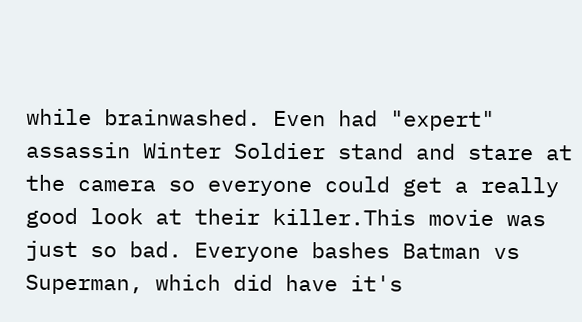while brainwashed. Even had "expert" assassin Winter Soldier stand and stare at the camera so everyone could get a really good look at their killer.This movie was just so bad. Everyone bashes Batman vs Superman, which did have it's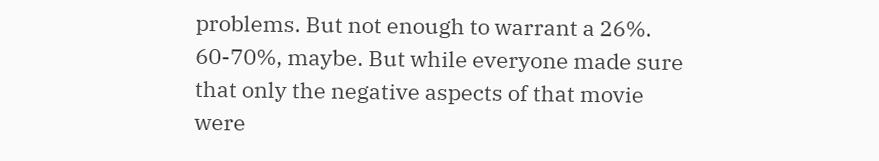problems. But not enough to warrant a 26%. 60-70%, maybe. But while everyone made sure that only the negative aspects of that movie were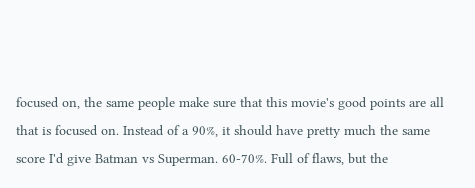focused on, the same people make sure that this movie's good points are all that is focused on. Instead of a 90%, it should have pretty much the same score I'd give Batman vs Superman. 60-70%. Full of flaws, but the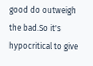good do outweigh the bad.So it's hypocritical to give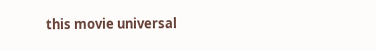this movie universal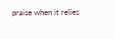praise when it relies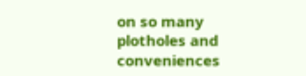on so many plotholes and conveniences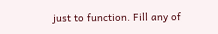just to function. Fill any of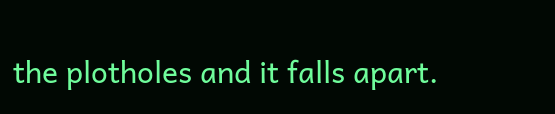the plotholes and it falls apart.